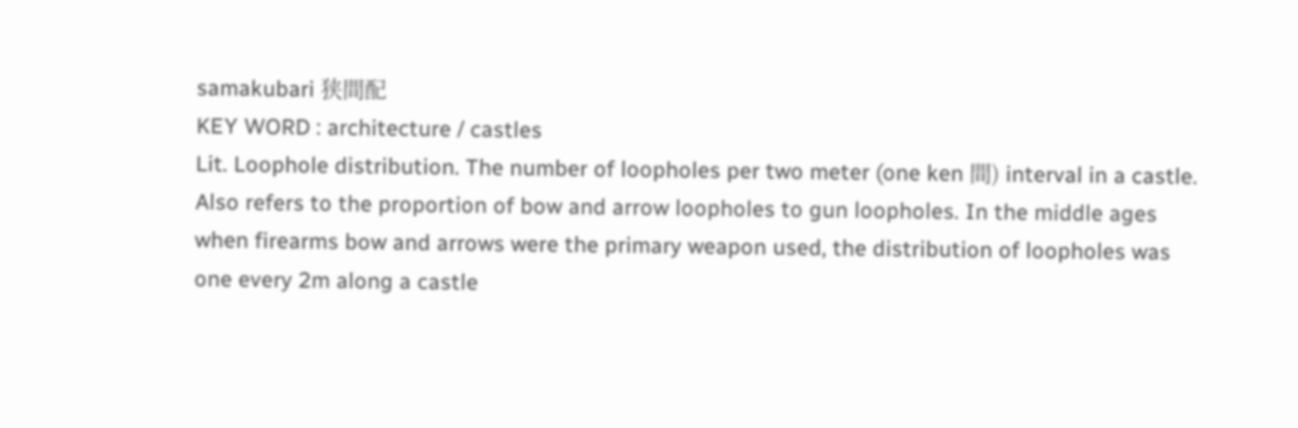samakubari 狭間配
KEY WORD : architecture / castles
Lit. Loophole distribution. The number of loopholes per two meter (one ken 間) interval in a castle. Also refers to the proportion of bow and arrow loopholes to gun loopholes. In the middle ages when firearms bow and arrows were the primary weapon used, the distribution of loopholes was one every 2m along a castle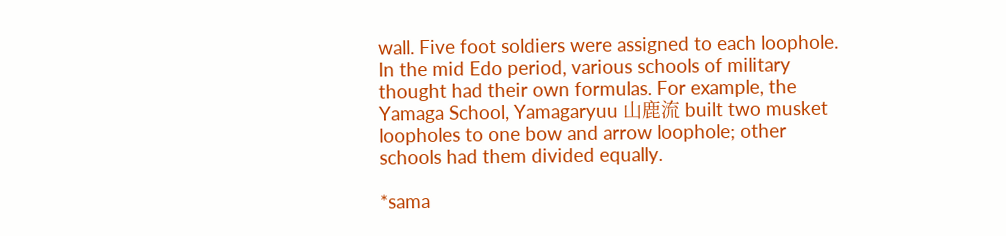wall. Five foot soldiers were assigned to each loophole. In the mid Edo period, various schools of military thought had their own formulas. For example, the Yamaga School, Yamagaryuu 山鹿流 built two musket loopholes to one bow and arrow loophole; other schools had them divided equally.

*sama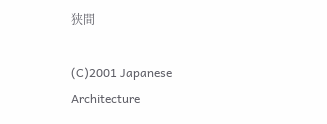狭間

(C)2001 Japanese Architecture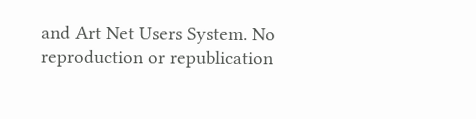and Art Net Users System. No reproduction or republication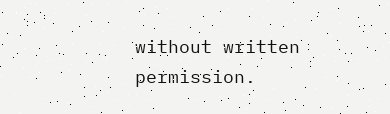without written permission.